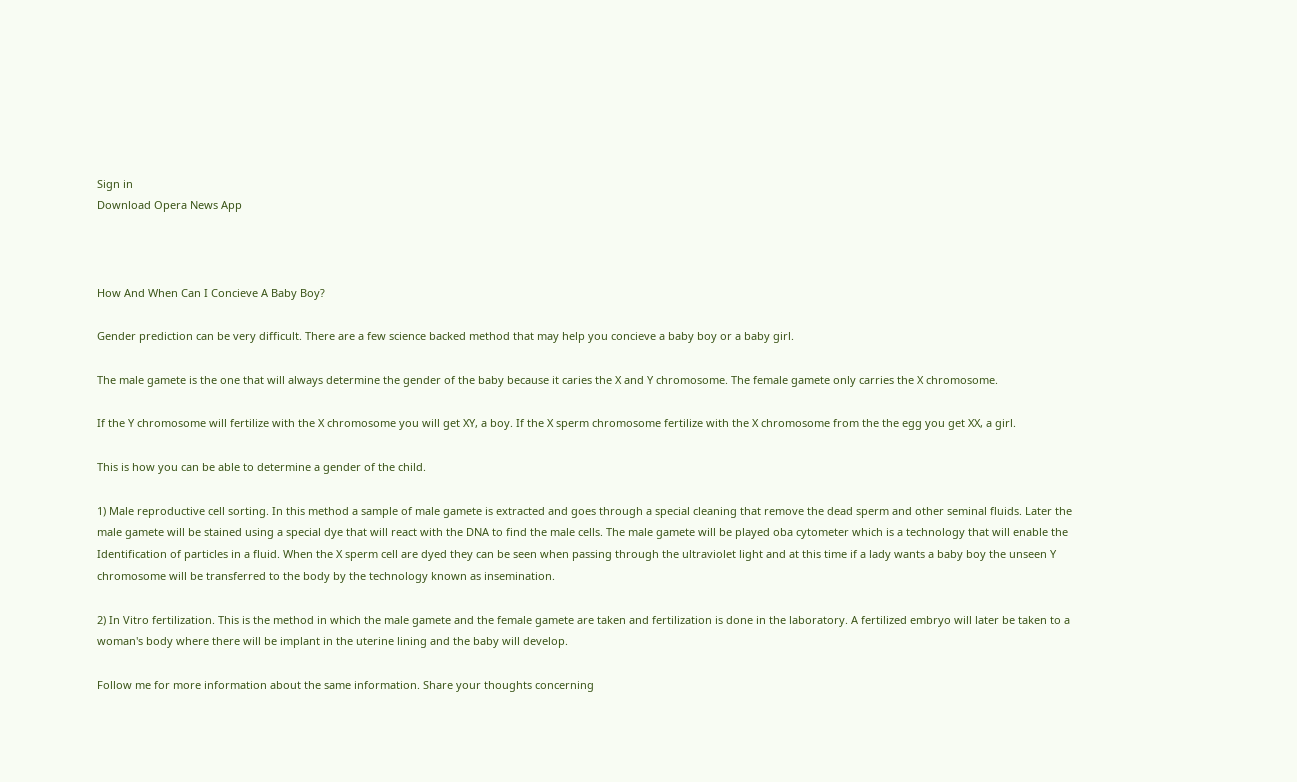Sign in
Download Opera News App



How And When Can I Concieve A Baby Boy?

Gender prediction can be very difficult. There are a few science backed method that may help you concieve a baby boy or a baby girl.

The male gamete is the one that will always determine the gender of the baby because it caries the X and Y chromosome. The female gamete only carries the X chromosome.

If the Y chromosome will fertilize with the X chromosome you will get XY, a boy. If the X sperm chromosome fertilize with the X chromosome from the the egg you get XX, a girl.

This is how you can be able to determine a gender of the child.

1) Male reproductive cell sorting. In this method a sample of male gamete is extracted and goes through a special cleaning that remove the dead sperm and other seminal fluids. Later the male gamete will be stained using a special dye that will react with the DNA to find the male cells. The male gamete will be played oba cytometer which is a technology that will enable the Identification of particles in a fluid. When the X sperm cell are dyed they can be seen when passing through the ultraviolet light and at this time if a lady wants a baby boy the unseen Y chromosome will be transferred to the body by the technology known as insemination.

2) In Vitro fertilization. This is the method in which the male gamete and the female gamete are taken and fertilization is done in the laboratory. A fertilized embryo will later be taken to a woman's body where there will be implant in the uterine lining and the baby will develop.

Follow me for more information about the same information. Share your thoughts concerning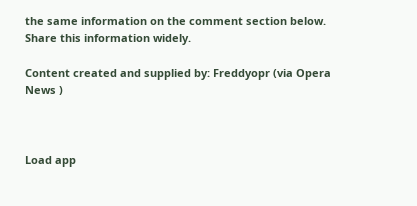the same information on the comment section below. Share this information widely.

Content created and supplied by: Freddyopr (via Opera News )



Load app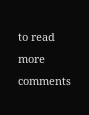to read more comments